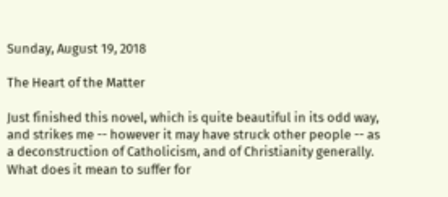Sunday, August 19, 2018

The Heart of the Matter

Just finished this novel, which is quite beautiful in its odd way, and strikes me -- however it may have struck other people -- as a deconstruction of Catholicism, and of Christianity generally. What does it mean to suffer for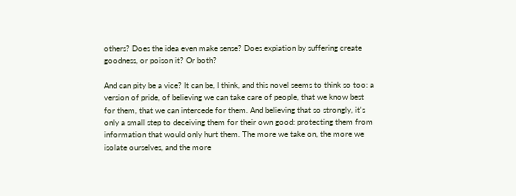others? Does the idea even make sense? Does expiation by suffering create goodness, or poison it? Or both?

And can pity be a vice? It can be, I think, and this novel seems to think so too: a version of pride, of believing we can take care of people, that we know best for them, that we can intercede for them. And believing that so strongly, it's only a small step to deceiving them for their own good: protecting them from information that would only hurt them. The more we take on, the more we isolate ourselves, and the more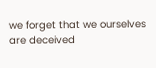we forget that we ourselves are deceived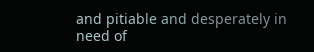and pitiable and desperately in need of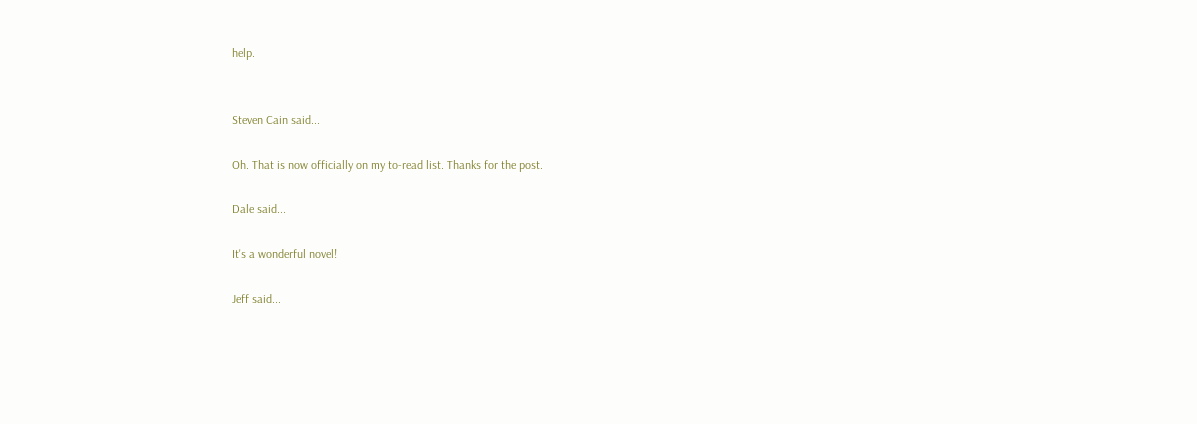help.


Steven Cain said...

Oh. That is now officially on my to-read list. Thanks for the post.

Dale said...

It's a wonderful novel!

Jeff said...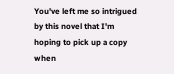You've left me so intrigued by this novel that I'm hoping to pick up a copy when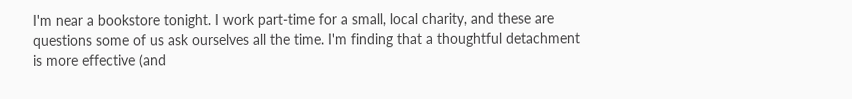I'm near a bookstore tonight. I work part-time for a small, local charity, and these are questions some of us ask ourselves all the time. I'm finding that a thoughtful detachment is more effective (and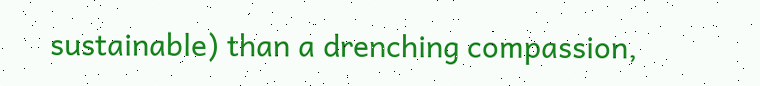sustainable) than a drenching compassion,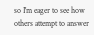so I'm eager to see how others attempt to answer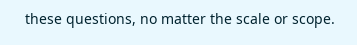these questions, no matter the scale or scope.